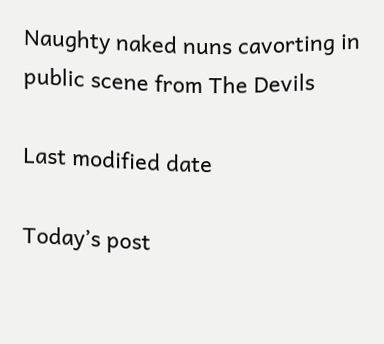Naughty naked nuns cavorting in public scene from The Devils

Last modified date

Today’s post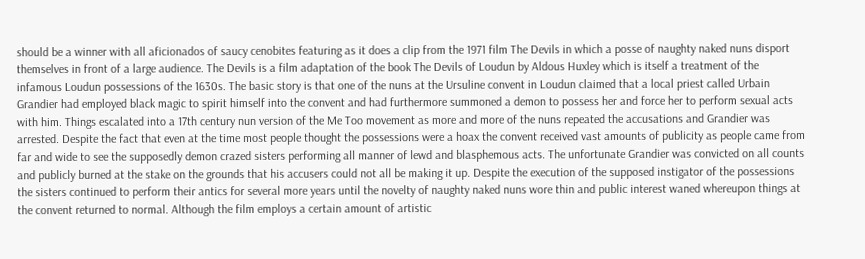should be a winner with all aficionados of saucy cenobites featuring as it does a clip from the 1971 film The Devils in which a posse of naughty naked nuns disport themselves in front of a large audience. The Devils is a film adaptation of the book The Devils of Loudun by Aldous Huxley which is itself a treatment of the infamous Loudun possessions of the 1630s. The basic story is that one of the nuns at the Ursuline convent in Loudun claimed that a local priest called Urbain Grandier had employed black magic to spirit himself into the convent and had furthermore summoned a demon to possess her and force her to perform sexual acts with him. Things escalated into a 17th century nun version of the Me Too movement as more and more of the nuns repeated the accusations and Grandier was arrested. Despite the fact that even at the time most people thought the possessions were a hoax the convent received vast amounts of publicity as people came from far and wide to see the supposedly demon crazed sisters performing all manner of lewd and blasphemous acts. The unfortunate Grandier was convicted on all counts and publicly burned at the stake on the grounds that his accusers could not all be making it up. Despite the execution of the supposed instigator of the possessions the sisters continued to perform their antics for several more years until the novelty of naughty naked nuns wore thin and public interest waned whereupon things at the convent returned to normal. Although the film employs a certain amount of artistic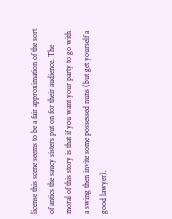license this scene seems to be a fair approximation of the sort of antics the saucy sisters put on for their audience. The moral of this story is that if you want your party to go with a swing then invite some possessed nuns (but get yourself a good lawyer).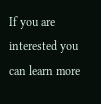If you are interested you can learn more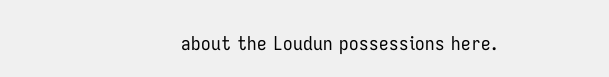about the Loudun possessions here.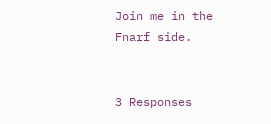Join me in the Fnarf side.


3 Responses